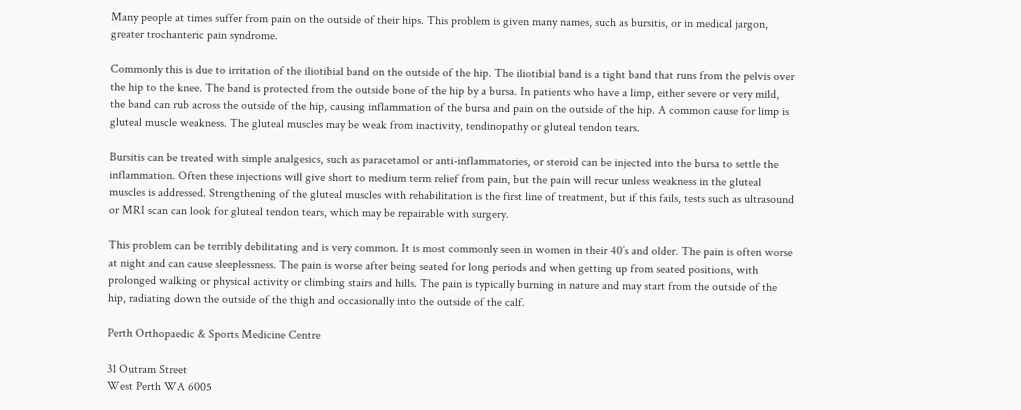Many people at times suffer from pain on the outside of their hips. This problem is given many names, such as bursitis, or in medical jargon, greater trochanteric pain syndrome.

Commonly this is due to irritation of the iliotibial band on the outside of the hip. The iliotibial band is a tight band that runs from the pelvis over the hip to the knee. The band is protected from the outside bone of the hip by a bursa. In patients who have a limp, either severe or very mild, the band can rub across the outside of the hip, causing inflammation of the bursa and pain on the outside of the hip. A common cause for limp is gluteal muscle weakness. The gluteal muscles may be weak from inactivity, tendinopathy or gluteal tendon tears.

Bursitis can be treated with simple analgesics, such as paracetamol or anti-inflammatories, or steroid can be injected into the bursa to settle the inflammation. Often these injections will give short to medium term relief from pain, but the pain will recur unless weakness in the gluteal muscles is addressed. Strengthening of the gluteal muscles with rehabilitation is the first line of treatment, but if this fails, tests such as ultrasound or MRI scan can look for gluteal tendon tears, which may be repairable with surgery.

This problem can be terribly debilitating and is very common. It is most commonly seen in women in their 40’s and older. The pain is often worse at night and can cause sleeplessness. The pain is worse after being seated for long periods and when getting up from seated positions, with prolonged walking or physical activity or climbing stairs and hills. The pain is typically burning in nature and may start from the outside of the hip, radiating down the outside of the thigh and occasionally into the outside of the calf.

Perth Orthopaedic & Sports Medicine Centre

31 Outram Street
West Perth WA 6005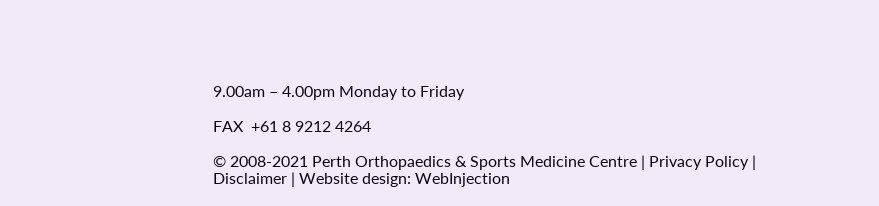9.00am – 4.00pm Monday to Friday

FAX  +61 8 9212 4264

© 2008-2021 Perth Orthopaedics & Sports Medicine Centre | Privacy Policy | Disclaimer | Website design: WebInjection